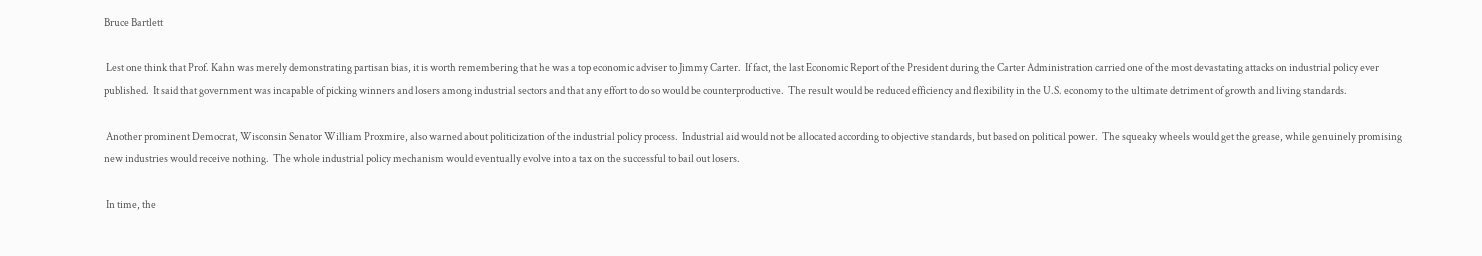Bruce Bartlett

 Lest one think that Prof. Kahn was merely demonstrating partisan bias, it is worth remembering that he was a top economic adviser to Jimmy Carter.  If fact, the last Economic Report of the President during the Carter Administration carried one of the most devastating attacks on industrial policy ever published.  It said that government was incapable of picking winners and losers among industrial sectors and that any effort to do so would be counterproductive.  The result would be reduced efficiency and flexibility in the U.S. economy to the ultimate detriment of growth and living standards.

 Another prominent Democrat, Wisconsin Senator William Proxmire, also warned about politicization of the industrial policy process.  Industrial aid would not be allocated according to objective standards, but based on political power.  The squeaky wheels would get the grease, while genuinely promising new industries would receive nothing.  The whole industrial policy mechanism would eventually evolve into a tax on the successful to bail out losers.

 In time, the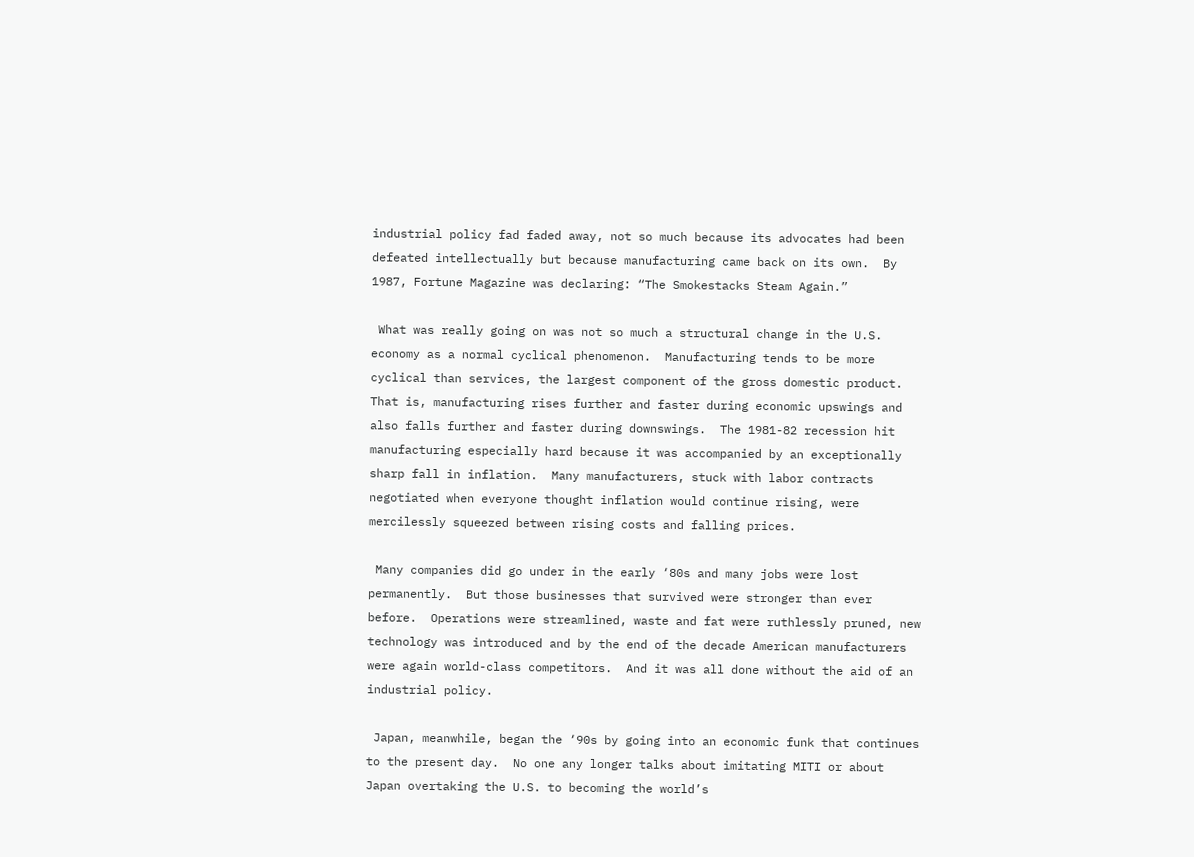industrial policy fad faded away, not so much because its advocates had been defeated intellectually but because manufacturing came back on its own.  By 1987, Fortune Magazine was declaring: “The Smokestacks Steam Again.”

 What was really going on was not so much a structural change in the U.S. economy as a normal cyclical phenomenon.  Manufacturing tends to be more cyclical than services, the largest component of the gross domestic product.  That is, manufacturing rises further and faster during economic upswings and also falls further and faster during downswings.  The 1981-82 recession hit manufacturing especially hard because it was accompanied by an exceptionally sharp fall in inflation.  Many manufacturers, stuck with labor contracts negotiated when everyone thought inflation would continue rising, were mercilessly squeezed between rising costs and falling prices.

 Many companies did go under in the early ‘80s and many jobs were lost permanently.  But those businesses that survived were stronger than ever before.  Operations were streamlined, waste and fat were ruthlessly pruned, new technology was introduced and by the end of the decade American manufacturers were again world-class competitors.  And it was all done without the aid of an industrial policy.

 Japan, meanwhile, began the ‘90s by going into an economic funk that continues to the present day.  No one any longer talks about imitating MITI or about Japan overtaking the U.S. to becoming the world’s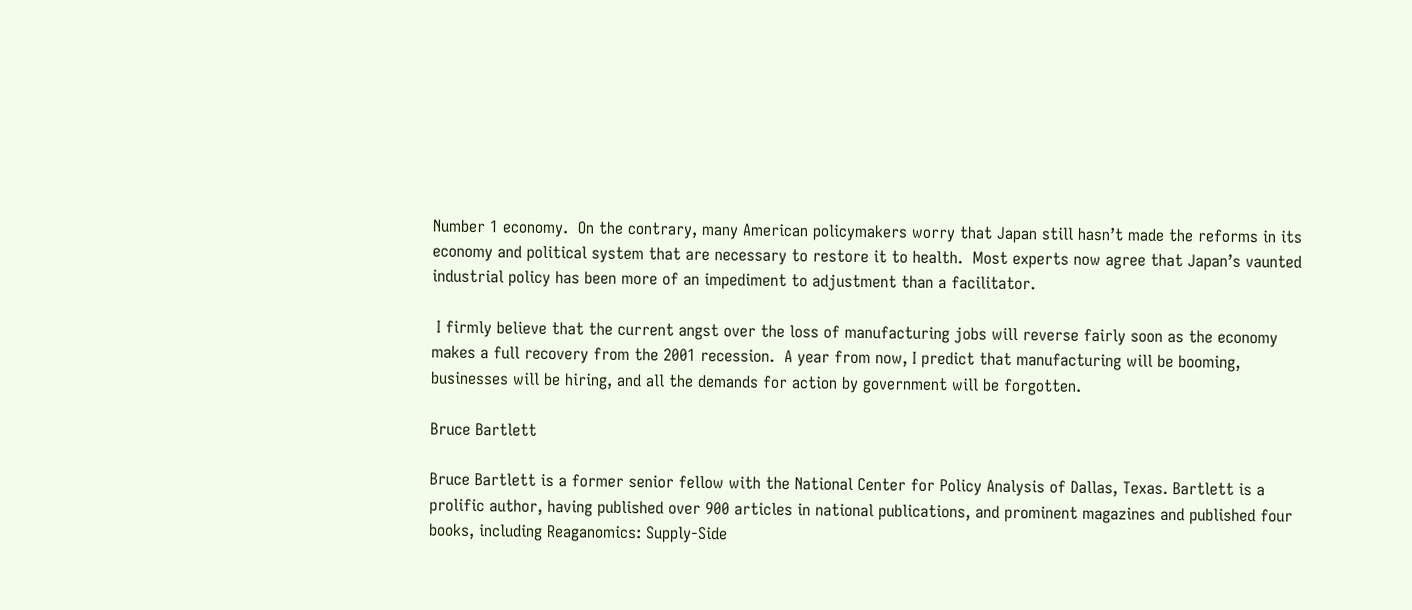Number 1 economy.  On the contrary, many American policymakers worry that Japan still hasn’t made the reforms in its economy and political system that are necessary to restore it to health.  Most experts now agree that Japan’s vaunted industrial policy has been more of an impediment to adjustment than a facilitator.

 I firmly believe that the current angst over the loss of manufacturing jobs will reverse fairly soon as the economy makes a full recovery from the 2001 recession.  A year from now, I predict that manufacturing will be booming, businesses will be hiring, and all the demands for action by government will be forgotten.

Bruce Bartlett

Bruce Bartlett is a former senior fellow with the National Center for Policy Analysis of Dallas, Texas. Bartlett is a prolific author, having published over 900 articles in national publications, and prominent magazines and published four books, including Reaganomics: Supply-Side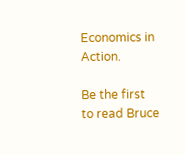Economics in Action.

Be the first to read Bruce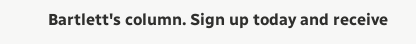Bartlett's column. Sign up today and receive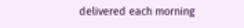delivered each morning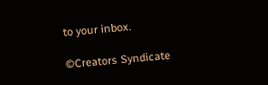to your inbox.

©Creators Syndicate